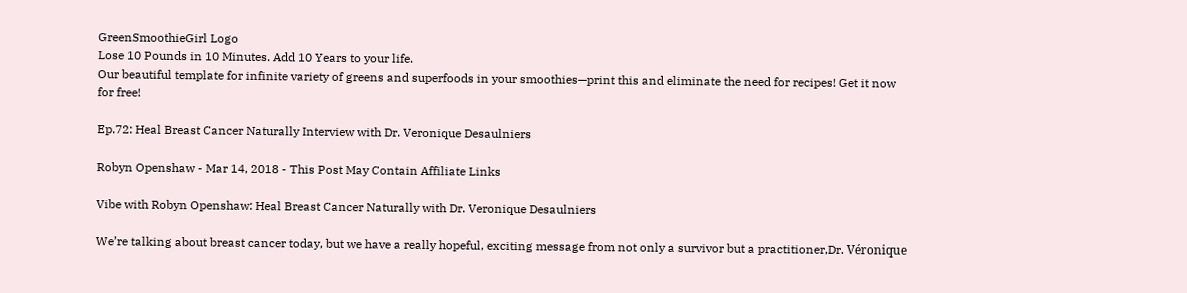GreenSmoothieGirl Logo
Lose 10 Pounds in 10 Minutes. Add 10 Years to your life.
Our beautiful template for infinite variety of greens and superfoods in your smoothies—print this and eliminate the need for recipes! Get it now for free!

Ep.72: Heal Breast Cancer Naturally Interview with Dr. Veronique Desaulniers

Robyn Openshaw - Mar 14, 2018 - This Post May Contain Affiliate Links

Vibe with Robyn Openshaw: Heal Breast Cancer Naturally with Dr. Veronique Desaulniers

We’re talking about breast cancer today, but we have a really hopeful, exciting message from not only a survivor but a practitioner,Dr. Véronique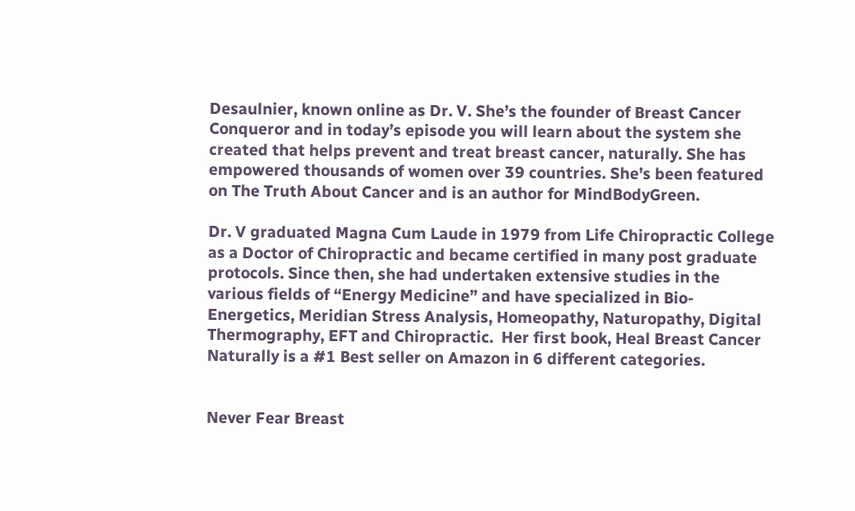Desaulnier, known online as Dr. V. She’s the founder of Breast Cancer Conqueror and in today’s episode you will learn about the system she created that helps prevent and treat breast cancer, naturally. She has empowered thousands of women over 39 countries. She’s been featured on The Truth About Cancer and is an author for MindBodyGreen.

Dr. V graduated Magna Cum Laude in 1979 from Life Chiropractic College as a Doctor of Chiropractic and became certified in many post graduate protocols. Since then, she had undertaken extensive studies in the various fields of “Energy Medicine” and have specialized in Bio-Energetics, Meridian Stress Analysis, Homeopathy, Naturopathy, Digital Thermography, EFT and Chiropractic.  Her first book, Heal Breast Cancer Naturally is a #1 Best seller on Amazon in 6 different categories.


Never Fear Breast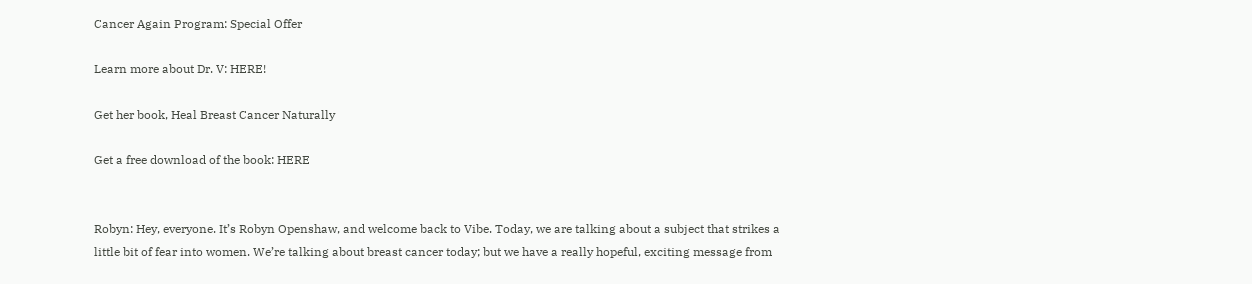Cancer Again Program: Special Offer

Learn more about Dr. V: HERE!

Get her book, Heal Breast Cancer Naturally

Get a free download of the book: HERE


Robyn: Hey, everyone. It’s Robyn Openshaw, and welcome back to Vibe. Today, we are talking about a subject that strikes a little bit of fear into women. We’re talking about breast cancer today; but we have a really hopeful, exciting message from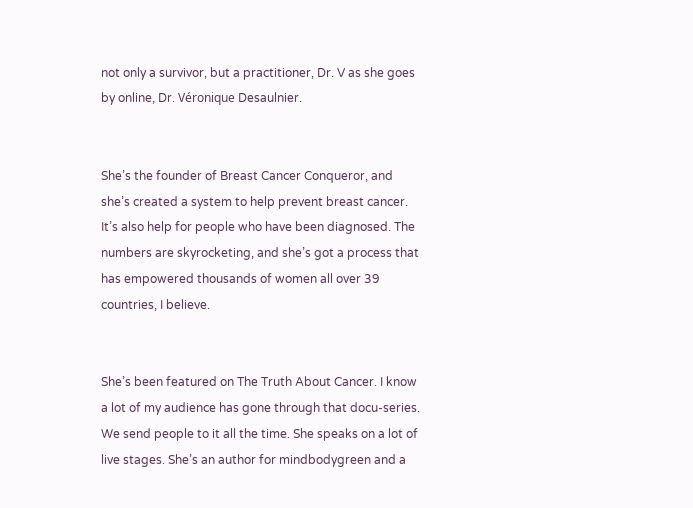not only a survivor, but a practitioner, Dr. V as she goes by online, Dr. Véronique Desaulnier.


She’s the founder of Breast Cancer Conqueror, and she’s created a system to help prevent breast cancer. It’s also help for people who have been diagnosed. The numbers are skyrocketing, and she’s got a process that has empowered thousands of women all over 39 countries, I believe.


She’s been featured on The Truth About Cancer. I know a lot of my audience has gone through that docu-series. We send people to it all the time. She speaks on a lot of live stages. She’s an author for mindbodygreen and a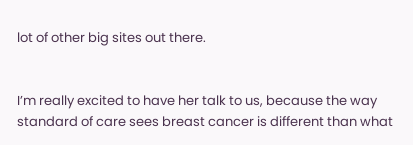lot of other big sites out there.


I’m really excited to have her talk to us, because the way standard of care sees breast cancer is different than what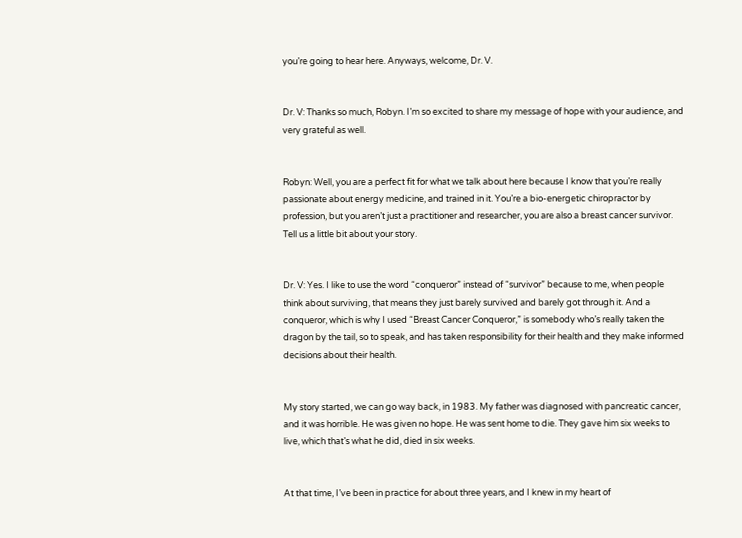you’re going to hear here. Anyways, welcome, Dr. V.


Dr. V: Thanks so much, Robyn. I’m so excited to share my message of hope with your audience, and very grateful as well.


Robyn: Well, you are a perfect fit for what we talk about here because I know that you’re really passionate about energy medicine, and trained in it. You’re a bio-energetic chiropractor by profession, but you aren’t just a practitioner and researcher, you are also a breast cancer survivor. Tell us a little bit about your story.


Dr. V: Yes. I like to use the word “conqueror” instead of “survivor” because to me, when people think about surviving, that means they just barely survived and barely got through it. And a conqueror, which is why I used “Breast Cancer Conqueror,” is somebody who’s really taken the dragon by the tail, so to speak, and has taken responsibility for their health and they make informed decisions about their health.


My story started, we can go way back, in 1983. My father was diagnosed with pancreatic cancer, and it was horrible. He was given no hope. He was sent home to die. They gave him six weeks to live, which that’s what he did, died in six weeks.


At that time, I’ve been in practice for about three years, and I knew in my heart of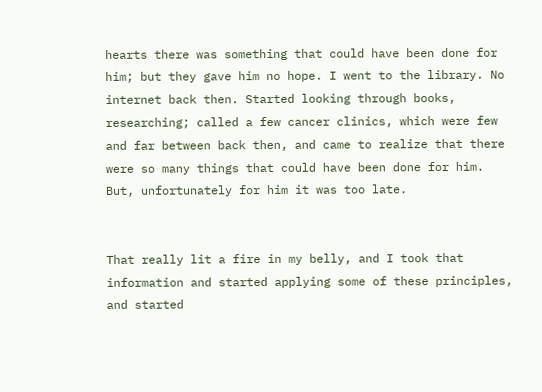hearts there was something that could have been done for him; but they gave him no hope. I went to the library. No internet back then. Started looking through books, researching; called a few cancer clinics, which were few and far between back then, and came to realize that there were so many things that could have been done for him. But, unfortunately for him it was too late.


That really lit a fire in my belly, and I took that information and started applying some of these principles, and started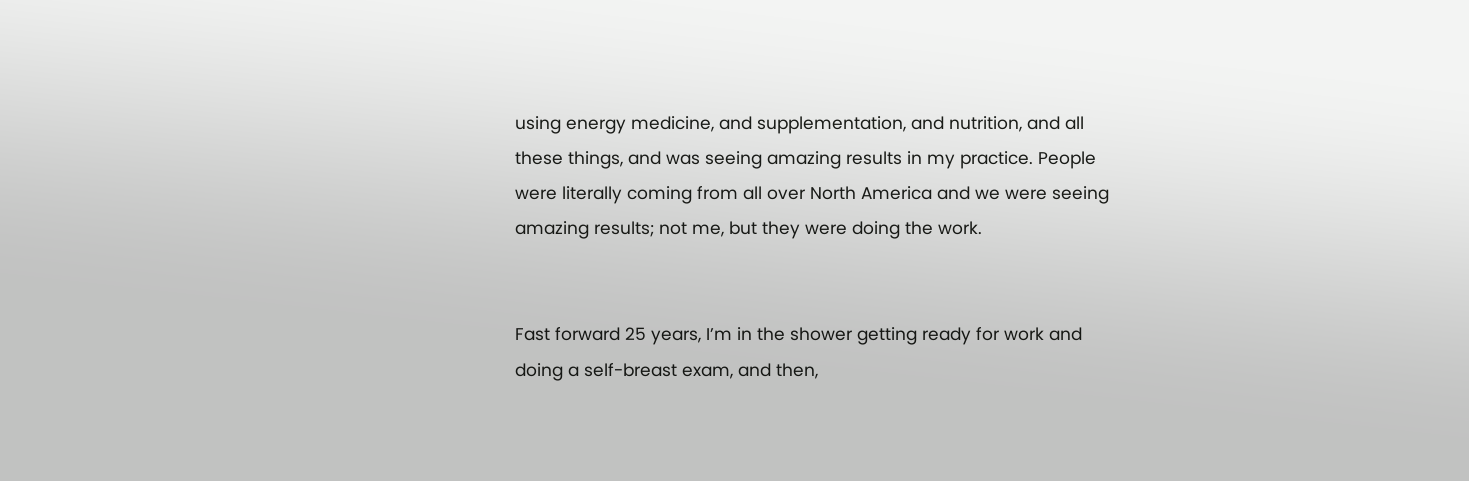using energy medicine, and supplementation, and nutrition, and all these things, and was seeing amazing results in my practice. People were literally coming from all over North America and we were seeing amazing results; not me, but they were doing the work.


Fast forward 25 years, I’m in the shower getting ready for work and doing a self-breast exam, and then,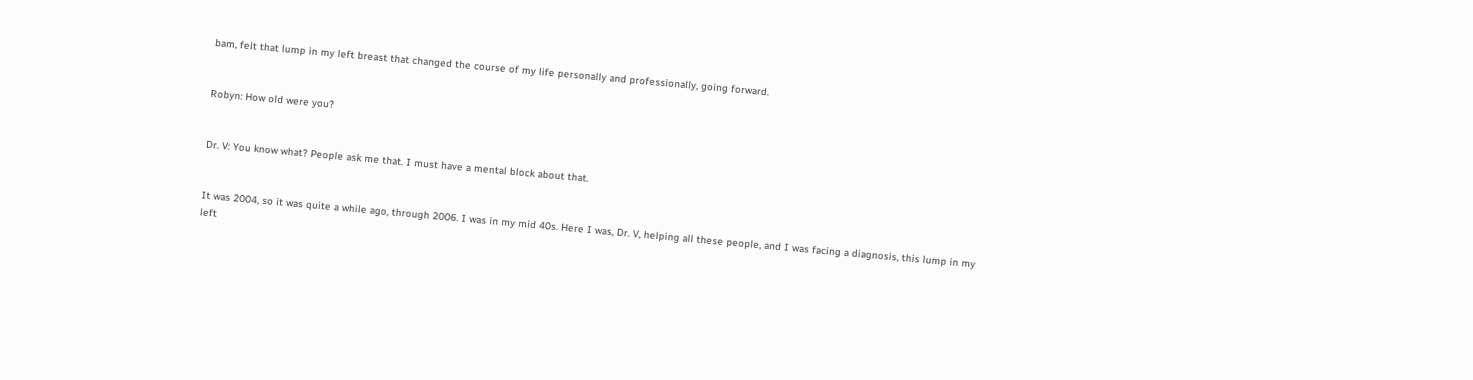bam, felt that lump in my left breast that changed the course of my life personally and professionally, going forward.


Robyn: How old were you?


Dr. V: You know what? People ask me that. I must have a mental block about that.


It was 2004, so it was quite a while ago, through 2006. I was in my mid 40s. Here I was, Dr. V, helping all these people, and I was facing a diagnosis, this lump in my left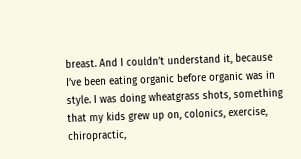breast. And I couldn’t understand it, because I’ve been eating organic before organic was in style. I was doing wheatgrass shots, something that my kids grew up on, colonics, exercise, chiropractic,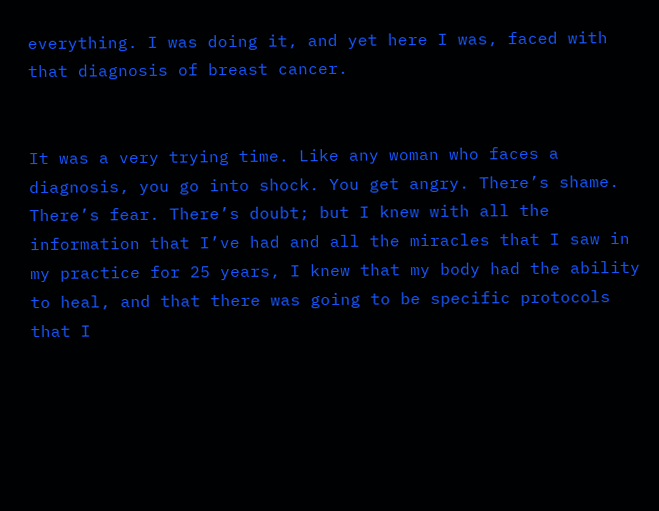everything. I was doing it, and yet here I was, faced with that diagnosis of breast cancer.


It was a very trying time. Like any woman who faces a diagnosis, you go into shock. You get angry. There’s shame. There’s fear. There’s doubt; but I knew with all the information that I’ve had and all the miracles that I saw in my practice for 25 years, I knew that my body had the ability to heal, and that there was going to be specific protocols that I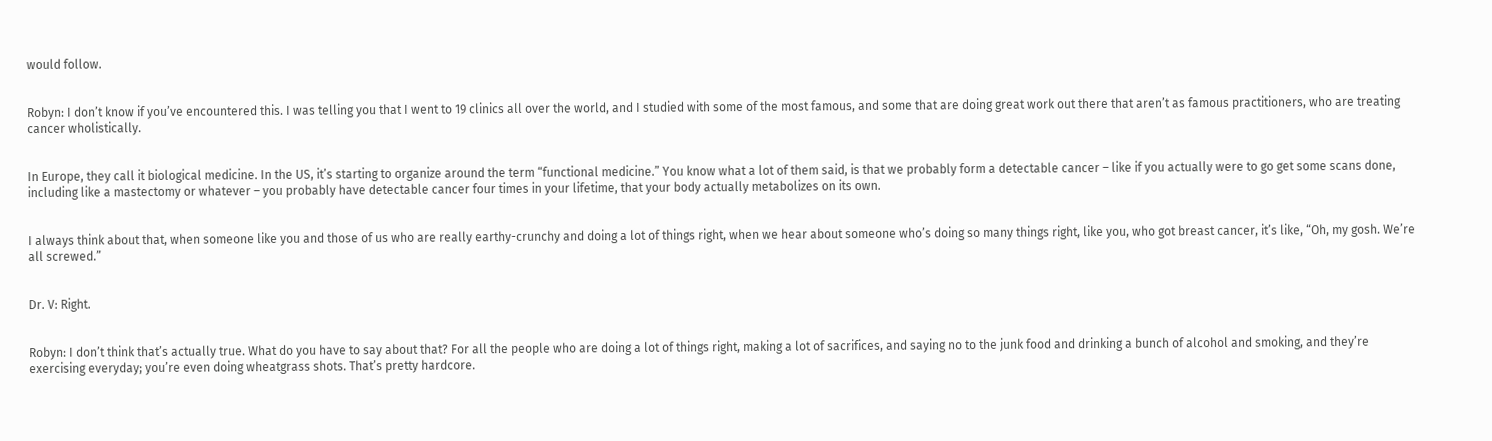would follow.


Robyn: I don’t know if you’ve encountered this. I was telling you that I went to 19 clinics all over the world, and I studied with some of the most famous, and some that are doing great work out there that aren’t as famous practitioners, who are treating cancer wholistically.


In Europe, they call it biological medicine. In the US, it’s starting to organize around the term “functional medicine.” You know what a lot of them said, is that we probably form a detectable cancer – like if you actually were to go get some scans done, including like a mastectomy or whatever – you probably have detectable cancer four times in your lifetime, that your body actually metabolizes on its own.


I always think about that, when someone like you and those of us who are really earthy-crunchy and doing a lot of things right, when we hear about someone who’s doing so many things right, like you, who got breast cancer, it’s like, “Oh, my gosh. We’re all screwed.”


Dr. V: Right.


Robyn: I don’t think that’s actually true. What do you have to say about that? For all the people who are doing a lot of things right, making a lot of sacrifices, and saying no to the junk food and drinking a bunch of alcohol and smoking, and they’re exercising everyday; you’re even doing wheatgrass shots. That’s pretty hardcore.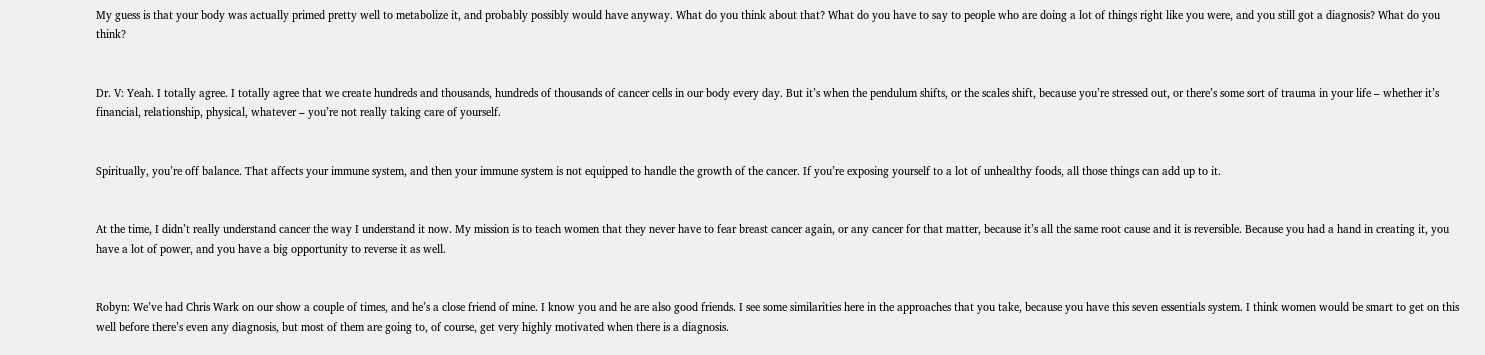My guess is that your body was actually primed pretty well to metabolize it, and probably possibly would have anyway. What do you think about that? What do you have to say to people who are doing a lot of things right like you were, and you still got a diagnosis? What do you think?


Dr. V: Yeah. I totally agree. I totally agree that we create hundreds and thousands, hundreds of thousands of cancer cells in our body every day. But it’s when the pendulum shifts, or the scales shift, because you’re stressed out, or there’s some sort of trauma in your life – whether it’s financial, relationship, physical, whatever – you’re not really taking care of yourself.


Spiritually, you’re off balance. That affects your immune system, and then your immune system is not equipped to handle the growth of the cancer. If you’re exposing yourself to a lot of unhealthy foods, all those things can add up to it.


At the time, I didn’t really understand cancer the way I understand it now. My mission is to teach women that they never have to fear breast cancer again, or any cancer for that matter, because it’s all the same root cause and it is reversible. Because you had a hand in creating it, you have a lot of power, and you have a big opportunity to reverse it as well.


Robyn: We’ve had Chris Wark on our show a couple of times, and he’s a close friend of mine. I know you and he are also good friends. I see some similarities here in the approaches that you take, because you have this seven essentials system. I think women would be smart to get on this well before there’s even any diagnosis, but most of them are going to, of course, get very highly motivated when there is a diagnosis.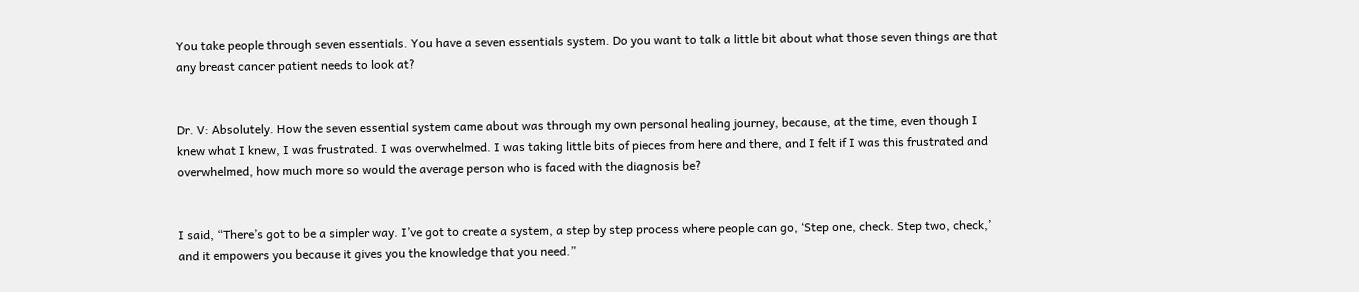You take people through seven essentials. You have a seven essentials system. Do you want to talk a little bit about what those seven things are that any breast cancer patient needs to look at?


Dr. V: Absolutely. How the seven essential system came about was through my own personal healing journey, because, at the time, even though I knew what I knew, I was frustrated. I was overwhelmed. I was taking little bits of pieces from here and there, and I felt if I was this frustrated and overwhelmed, how much more so would the average person who is faced with the diagnosis be?


I said, “There’s got to be a simpler way. I’ve got to create a system, a step by step process where people can go, ‘Step one, check. Step two, check,’ and it empowers you because it gives you the knowledge that you need.”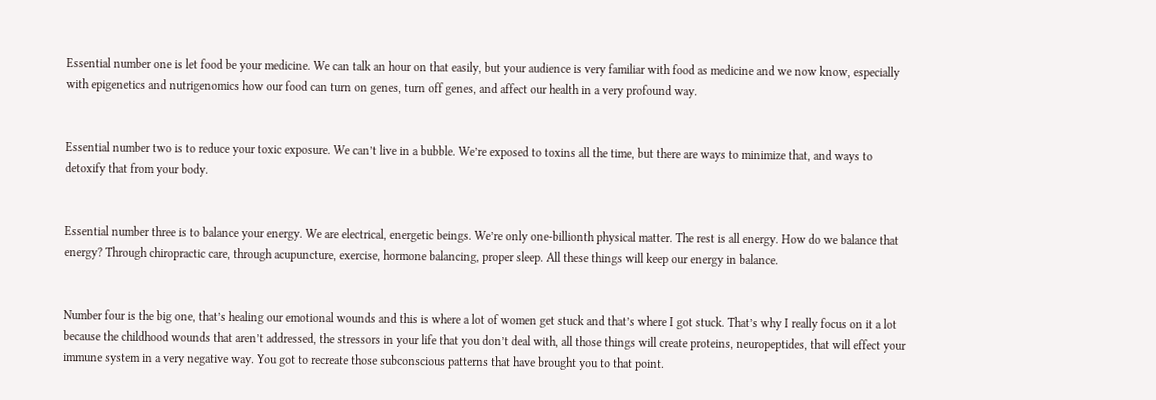Essential number one is let food be your medicine. We can talk an hour on that easily, but your audience is very familiar with food as medicine and we now know, especially with epigenetics and nutrigenomics how our food can turn on genes, turn off genes, and affect our health in a very profound way.


Essential number two is to reduce your toxic exposure. We can’t live in a bubble. We’re exposed to toxins all the time, but there are ways to minimize that, and ways to detoxify that from your body.


Essential number three is to balance your energy. We are electrical, energetic beings. We’re only one-billionth physical matter. The rest is all energy. How do we balance that energy? Through chiropractic care, through acupuncture, exercise, hormone balancing, proper sleep. All these things will keep our energy in balance.


Number four is the big one, that’s healing our emotional wounds and this is where a lot of women get stuck and that’s where I got stuck. That’s why I really focus on it a lot because the childhood wounds that aren’t addressed, the stressors in your life that you don’t deal with, all those things will create proteins, neuropeptides, that will effect your immune system in a very negative way. You got to recreate those subconscious patterns that have brought you to that point.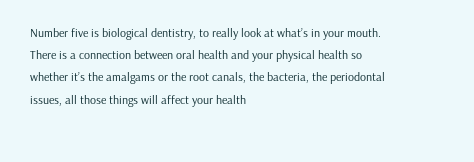Number five is biological dentistry, to really look at what’s in your mouth. There is a connection between oral health and your physical health so whether it’s the amalgams or the root canals, the bacteria, the periodontal issues, all those things will affect your health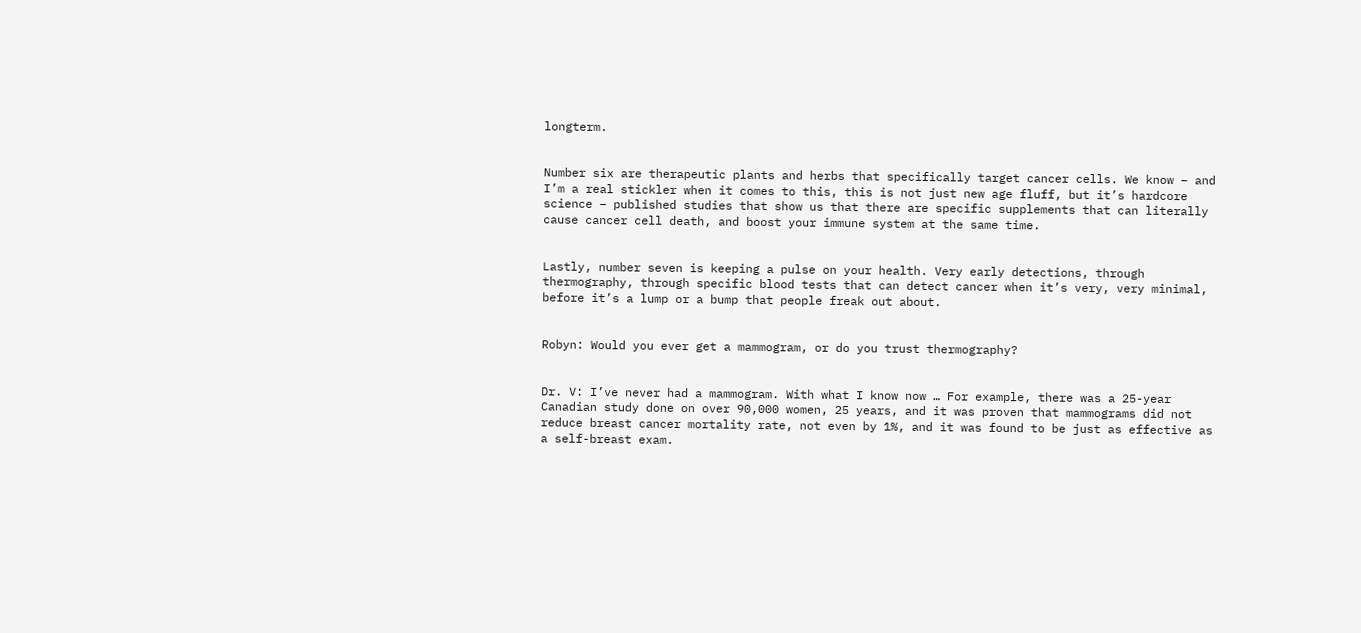longterm.


Number six are therapeutic plants and herbs that specifically target cancer cells. We know – and I’m a real stickler when it comes to this, this is not just new age fluff, but it’s hardcore science – published studies that show us that there are specific supplements that can literally cause cancer cell death, and boost your immune system at the same time.


Lastly, number seven is keeping a pulse on your health. Very early detections, through thermography, through specific blood tests that can detect cancer when it’s very, very minimal, before it’s a lump or a bump that people freak out about.


Robyn: Would you ever get a mammogram, or do you trust thermography?


Dr. V: I’ve never had a mammogram. With what I know now … For example, there was a 25-year Canadian study done on over 90,000 women, 25 years, and it was proven that mammograms did not reduce breast cancer mortality rate, not even by 1%, and it was found to be just as effective as a self-breast exam.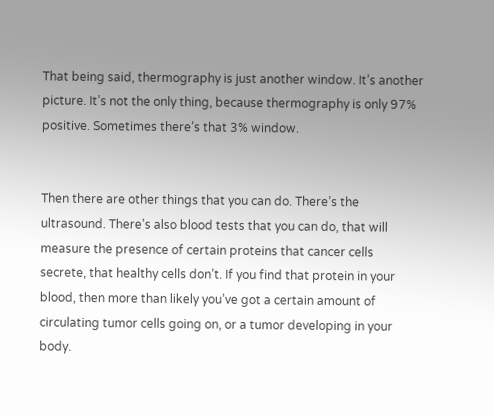That being said, thermography is just another window. It’s another picture. It’s not the only thing, because thermography is only 97% positive. Sometimes there’s that 3% window.


Then there are other things that you can do. There’s the ultrasound. There’s also blood tests that you can do, that will measure the presence of certain proteins that cancer cells secrete, that healthy cells don’t. If you find that protein in your blood, then more than likely you’ve got a certain amount of circulating tumor cells going on, or a tumor developing in your body.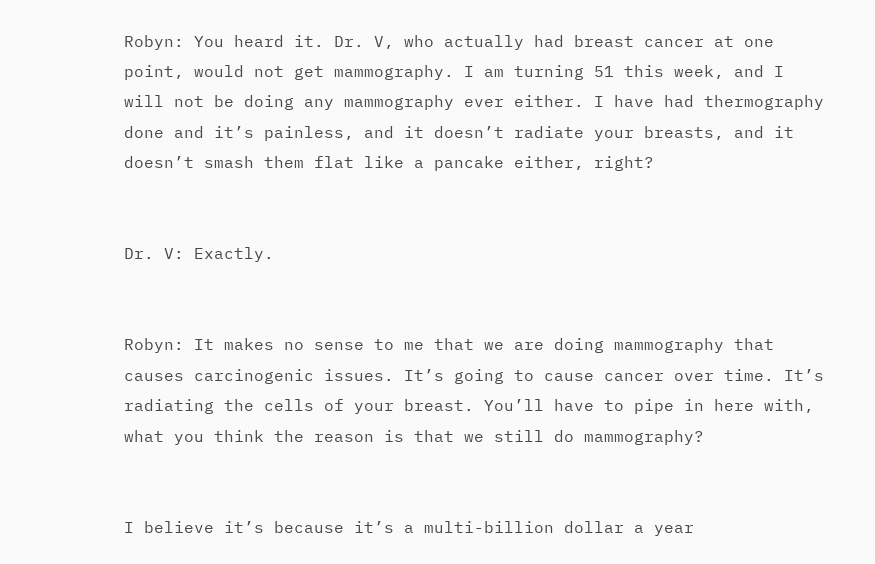Robyn: You heard it. Dr. V, who actually had breast cancer at one point, would not get mammography. I am turning 51 this week, and I will not be doing any mammography ever either. I have had thermography done and it’s painless, and it doesn’t radiate your breasts, and it doesn’t smash them flat like a pancake either, right?


Dr. V: Exactly.


Robyn: It makes no sense to me that we are doing mammography that causes carcinogenic issues. It’s going to cause cancer over time. It’s radiating the cells of your breast. You’ll have to pipe in here with, what you think the reason is that we still do mammography?


I believe it’s because it’s a multi-billion dollar a year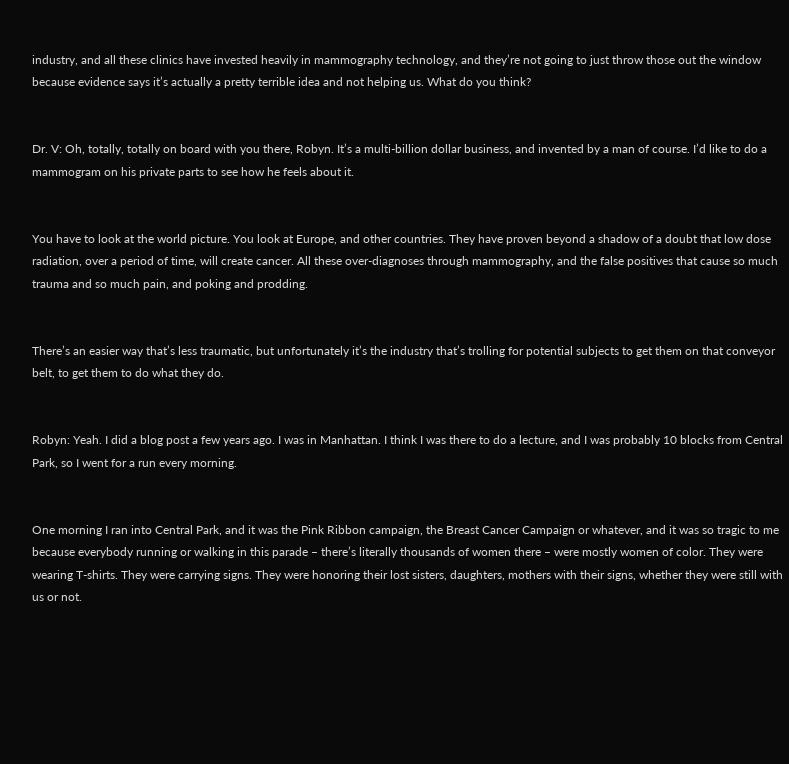industry, and all these clinics have invested heavily in mammography technology, and they’re not going to just throw those out the window because evidence says it’s actually a pretty terrible idea and not helping us. What do you think?


Dr. V: Oh, totally, totally on board with you there, Robyn. It’s a multi-billion dollar business, and invented by a man of course. I’d like to do a mammogram on his private parts to see how he feels about it.


You have to look at the world picture. You look at Europe, and other countries. They have proven beyond a shadow of a doubt that low dose radiation, over a period of time, will create cancer. All these over-diagnoses through mammography, and the false positives that cause so much trauma and so much pain, and poking and prodding.


There’s an easier way that’s less traumatic, but unfortunately it’s the industry that’s trolling for potential subjects to get them on that conveyor belt, to get them to do what they do.


Robyn: Yeah. I did a blog post a few years ago. I was in Manhattan. I think I was there to do a lecture, and I was probably 10 blocks from Central Park, so I went for a run every morning.


One morning I ran into Central Park, and it was the Pink Ribbon campaign, the Breast Cancer Campaign or whatever, and it was so tragic to me because everybody running or walking in this parade – there’s literally thousands of women there – were mostly women of color. They were wearing T-shirts. They were carrying signs. They were honoring their lost sisters, daughters, mothers with their signs, whether they were still with us or not.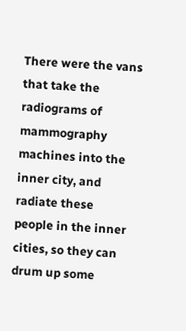There were the vans that take the radiograms of mammography machines into the inner city, and radiate these people in the inner cities, so they can drum up some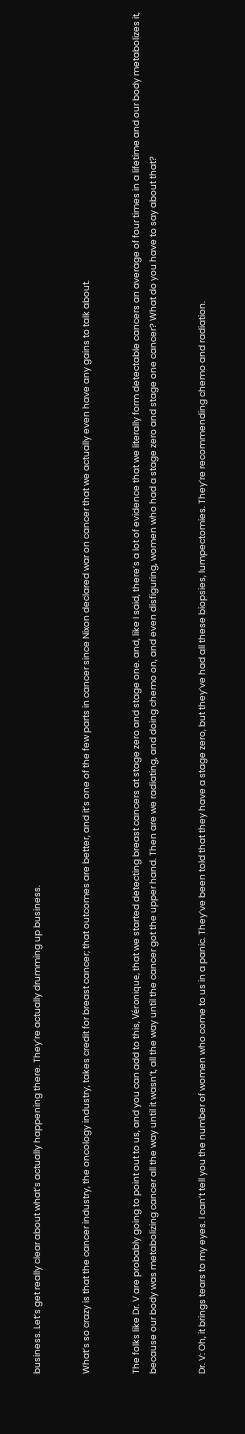business. Let’s get really clear about what’s actually happening there. They’re actually drumming up business.


What’s so crazy is that the cancer industry, the oncology industry, takes credit for breast cancer; that outcomes are better, and it’s one of the few parts in cancer since Nixon declared war on cancer that we actually even have any gains to talk about.


The folks like Dr. V are probably going to point out to us, and you can add to this, Véronique, that we started detecting breast cancers at stage zero and stage one. and, like I said, there’s a lot of evidence that we literally form detectable cancers an average of four times in a lifetime and our body metabolizes it, because our body was metabolizing cancer all the way until it wasn’t, all the way until the cancer got the upper hand. Then are we radiating, and doing chemo on, and even disfiguring, women who had a stage zero and stage one cancer? What do you have to say about that?


Dr. V: Oh, it brings tears to my eyes. I can’t tell you the number of women who come to us in a panic. They’ve been told that they have a stage zero, but they’ve had all these biopsies, lumpectomies. They’re recommending chemo and radiation.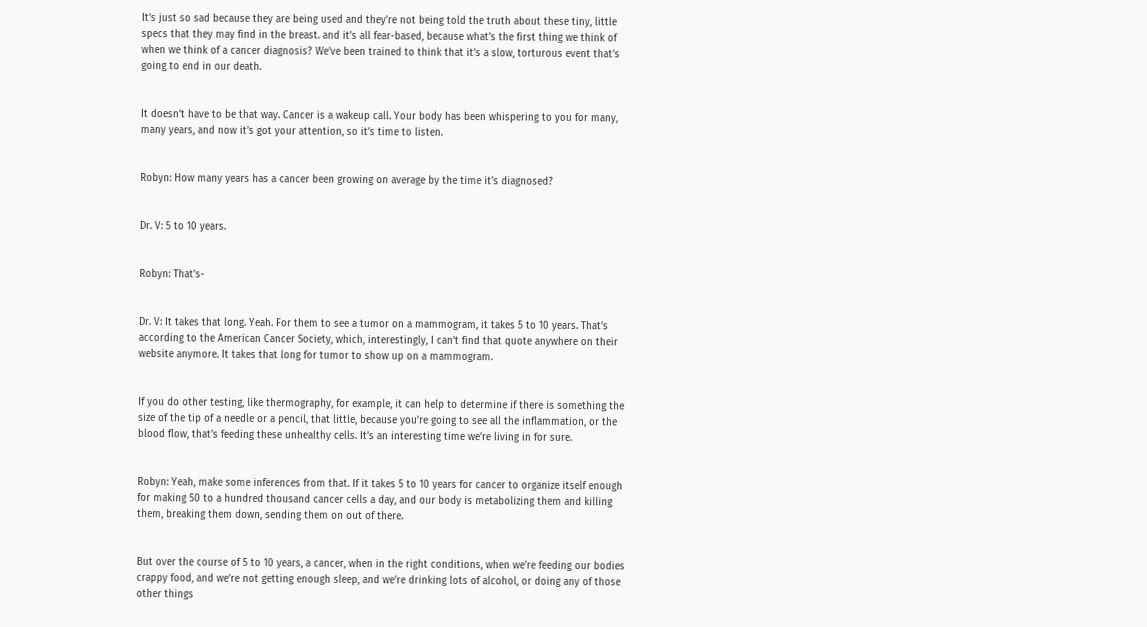It’s just so sad because they are being used and they’re not being told the truth about these tiny, little specs that they may find in the breast. and it’s all fear-based, because what’s the first thing we think of when we think of a cancer diagnosis? We’ve been trained to think that it’s a slow, torturous event that’s going to end in our death.


It doesn’t have to be that way. Cancer is a wakeup call. Your body has been whispering to you for many, many years, and now it’s got your attention, so it’s time to listen.


Robyn: How many years has a cancer been growing on average by the time it’s diagnosed?


Dr. V: 5 to 10 years.


Robyn: That’s-


Dr. V: It takes that long. Yeah. For them to see a tumor on a mammogram, it takes 5 to 10 years. That’s according to the American Cancer Society, which, interestingly, I can’t find that quote anywhere on their website anymore. It takes that long for tumor to show up on a mammogram.


If you do other testing, like thermography, for example, it can help to determine if there is something the size of the tip of a needle or a pencil, that little, because you’re going to see all the inflammation, or the blood flow, that’s feeding these unhealthy cells. It’s an interesting time we’re living in for sure.


Robyn: Yeah, make some inferences from that. If it takes 5 to 10 years for cancer to organize itself enough for making 50 to a hundred thousand cancer cells a day, and our body is metabolizing them and killing them, breaking them down, sending them on out of there.


But over the course of 5 to 10 years, a cancer, when in the right conditions, when we’re feeding our bodies crappy food, and we’re not getting enough sleep, and we’re drinking lots of alcohol, or doing any of those other things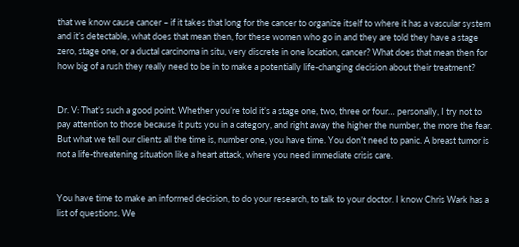that we know cause cancer – if it takes that long for the cancer to organize itself to where it has a vascular system and it’s detectable, what does that mean then, for these women who go in and they are told they have a stage zero, stage one, or a ductal carcinoma in situ, very discrete in one location, cancer? What does that mean then for how big of a rush they really need to be in to make a potentially life-changing decision about their treatment?


Dr. V: That’s such a good point. Whether you’re told it’s a stage one, two, three or four… personally, I try not to pay attention to those because it puts you in a category, and right away the higher the number, the more the fear. But what we tell our clients all the time is, number one, you have time. You don’t need to panic. A breast tumor is not a life-threatening situation like a heart attack, where you need immediate crisis care.


You have time to make an informed decision, to do your research, to talk to your doctor. I know Chris Wark has a list of questions. We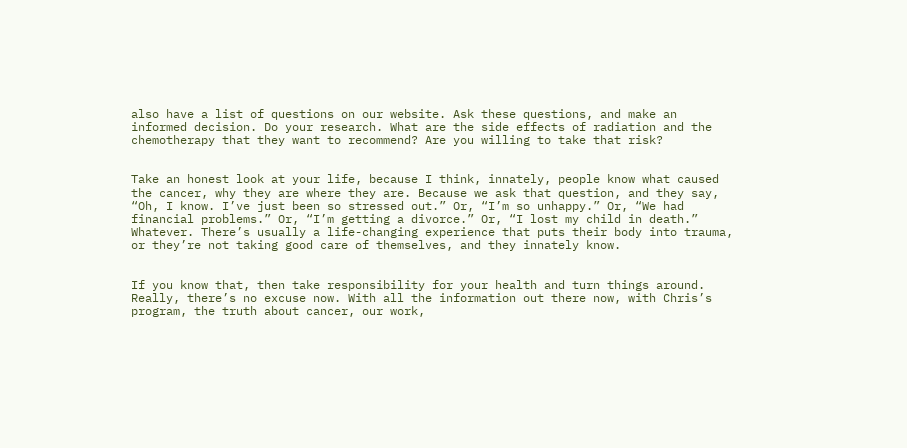also have a list of questions on our website. Ask these questions, and make an informed decision. Do your research. What are the side effects of radiation and the chemotherapy that they want to recommend? Are you willing to take that risk?


Take an honest look at your life, because I think, innately, people know what caused the cancer, why they are where they are. Because we ask that question, and they say, “Oh, I know. I’ve just been so stressed out.” Or, “I’m so unhappy.” Or, “We had financial problems.” Or, “I’m getting a divorce.” Or, “I lost my child in death.” Whatever. There’s usually a life-changing experience that puts their body into trauma, or they’re not taking good care of themselves, and they innately know.


If you know that, then take responsibility for your health and turn things around. Really, there’s no excuse now. With all the information out there now, with Chris’s program, the truth about cancer, our work,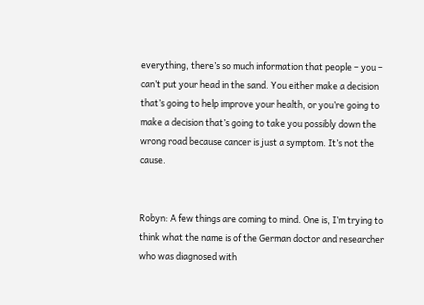everything, there’s so much information that people – you – can’t put your head in the sand. You either make a decision that’s going to help improve your health, or you’re going to make a decision that’s going to take you possibly down the wrong road because cancer is just a symptom. It’s not the cause.


Robyn: A few things are coming to mind. One is, I’m trying to think what the name is of the German doctor and researcher who was diagnosed with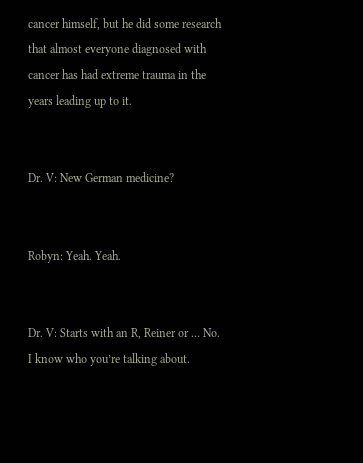cancer himself, but he did some research that almost everyone diagnosed with cancer has had extreme trauma in the years leading up to it.


Dr. V: New German medicine?


Robyn: Yeah. Yeah.


Dr. V: Starts with an R, Reiner or … No. I know who you’re talking about.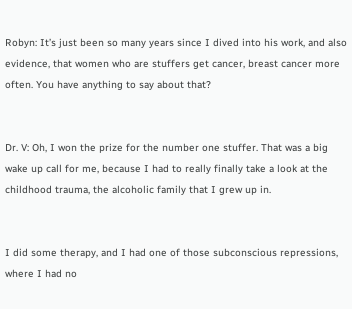Robyn: It’s just been so many years since I dived into his work, and also evidence, that women who are stuffers get cancer, breast cancer more often. You have anything to say about that?


Dr. V: Oh, I won the prize for the number one stuffer. That was a big wake up call for me, because I had to really finally take a look at the childhood trauma, the alcoholic family that I grew up in.


I did some therapy, and I had one of those subconscious repressions, where I had no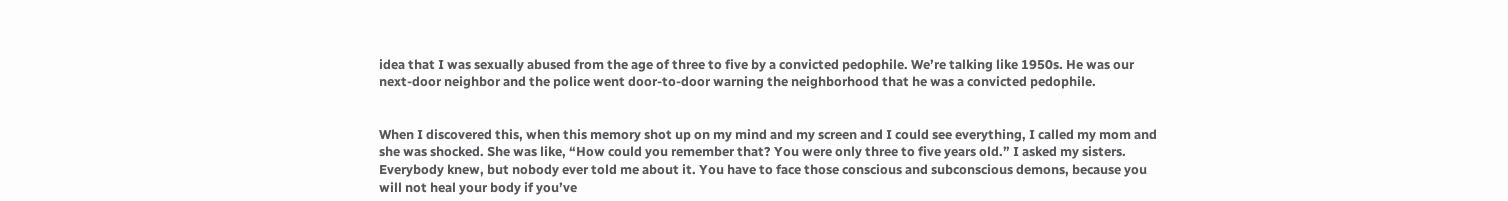idea that I was sexually abused from the age of three to five by a convicted pedophile. We’re talking like 1950s. He was our next-door neighbor and the police went door-to-door warning the neighborhood that he was a convicted pedophile.


When I discovered this, when this memory shot up on my mind and my screen and I could see everything, I called my mom and she was shocked. She was like, “How could you remember that? You were only three to five years old.” I asked my sisters. Everybody knew, but nobody ever told me about it. You have to face those conscious and subconscious demons, because you will not heal your body if you’ve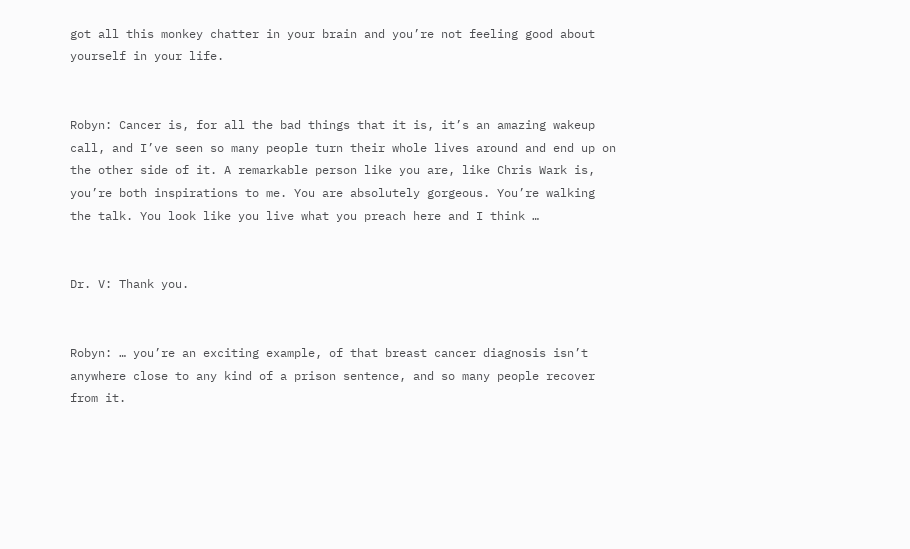got all this monkey chatter in your brain and you’re not feeling good about yourself in your life.


Robyn: Cancer is, for all the bad things that it is, it’s an amazing wakeup call, and I’ve seen so many people turn their whole lives around and end up on the other side of it. A remarkable person like you are, like Chris Wark is, you’re both inspirations to me. You are absolutely gorgeous. You’re walking the talk. You look like you live what you preach here and I think …


Dr. V: Thank you.


Robyn: … you’re an exciting example, of that breast cancer diagnosis isn’t anywhere close to any kind of a prison sentence, and so many people recover from it.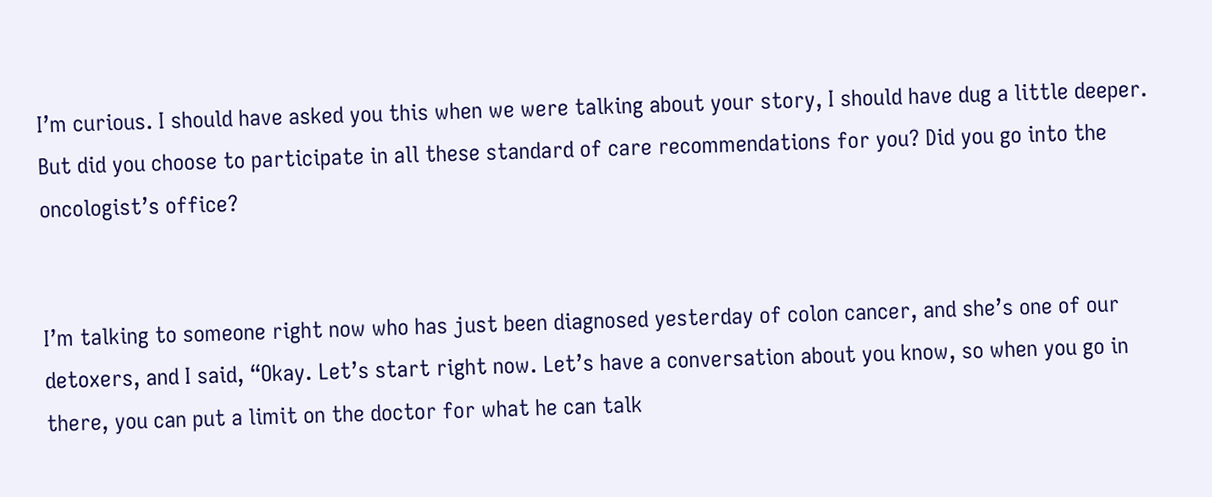I’m curious. I should have asked you this when we were talking about your story, I should have dug a little deeper. But did you choose to participate in all these standard of care recommendations for you? Did you go into the oncologist’s office?


I’m talking to someone right now who has just been diagnosed yesterday of colon cancer, and she’s one of our detoxers, and I said, “Okay. Let’s start right now. Let’s have a conversation about you know, so when you go in there, you can put a limit on the doctor for what he can talk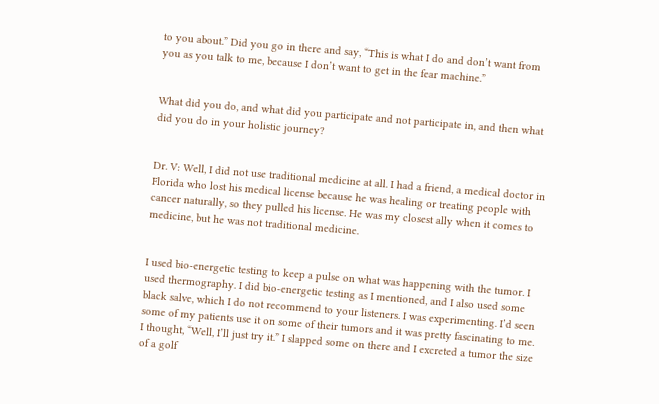to you about.” Did you go in there and say, “This is what I do and don’t want from you as you talk to me, because I don’t want to get in the fear machine.”


What did you do, and what did you participate and not participate in, and then what did you do in your holistic journey?


Dr. V: Well, I did not use traditional medicine at all. I had a friend, a medical doctor in Florida who lost his medical license because he was healing or treating people with cancer naturally, so they pulled his license. He was my closest ally when it comes to medicine, but he was not traditional medicine.


I used bio-energetic testing to keep a pulse on what was happening with the tumor. I used thermography. I did bio-energetic testing as I mentioned, and I also used some black salve, which I do not recommend to your listeners. I was experimenting. I’d seen some of my patients use it on some of their tumors and it was pretty fascinating to me. I thought, “Well, I’ll just try it.” I slapped some on there and I excreted a tumor the size of a golf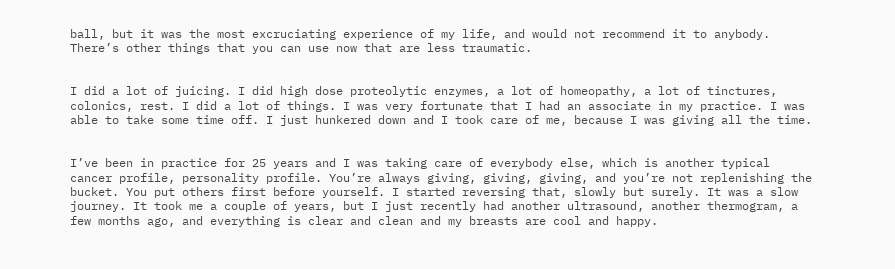ball, but it was the most excruciating experience of my life, and would not recommend it to anybody. There’s other things that you can use now that are less traumatic.


I did a lot of juicing. I did high dose proteolytic enzymes, a lot of homeopathy, a lot of tinctures, colonics, rest. I did a lot of things. I was very fortunate that I had an associate in my practice. I was able to take some time off. I just hunkered down and I took care of me, because I was giving all the time.


I’ve been in practice for 25 years and I was taking care of everybody else, which is another typical cancer profile, personality profile. You’re always giving, giving, giving, and you’re not replenishing the bucket. You put others first before yourself. I started reversing that, slowly but surely. It was a slow journey. It took me a couple of years, but I just recently had another ultrasound, another thermogram, a few months ago, and everything is clear and clean and my breasts are cool and happy.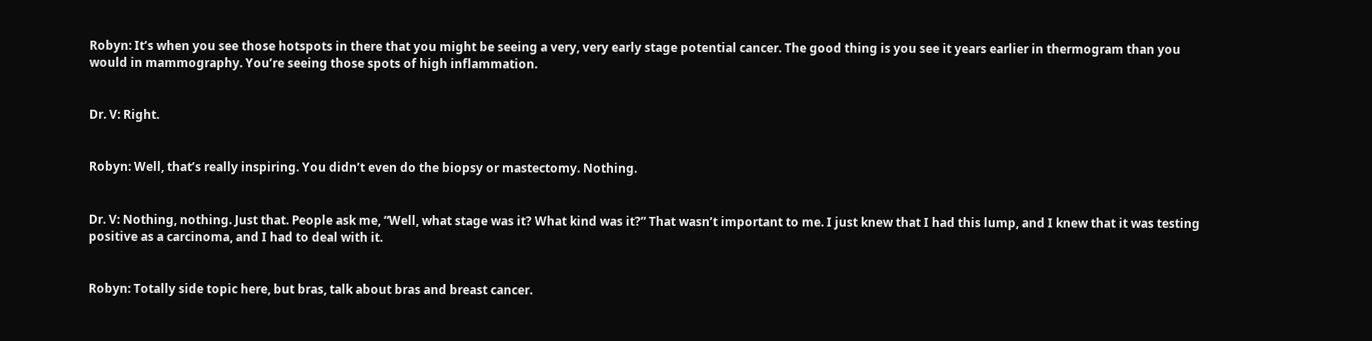Robyn: It’s when you see those hotspots in there that you might be seeing a very, very early stage potential cancer. The good thing is you see it years earlier in thermogram than you would in mammography. You’re seeing those spots of high inflammation.


Dr. V: Right.


Robyn: Well, that’s really inspiring. You didn’t even do the biopsy or mastectomy. Nothing.


Dr. V: Nothing, nothing. Just that. People ask me, “Well, what stage was it? What kind was it?” That wasn’t important to me. I just knew that I had this lump, and I knew that it was testing positive as a carcinoma, and I had to deal with it.


Robyn: Totally side topic here, but bras, talk about bras and breast cancer.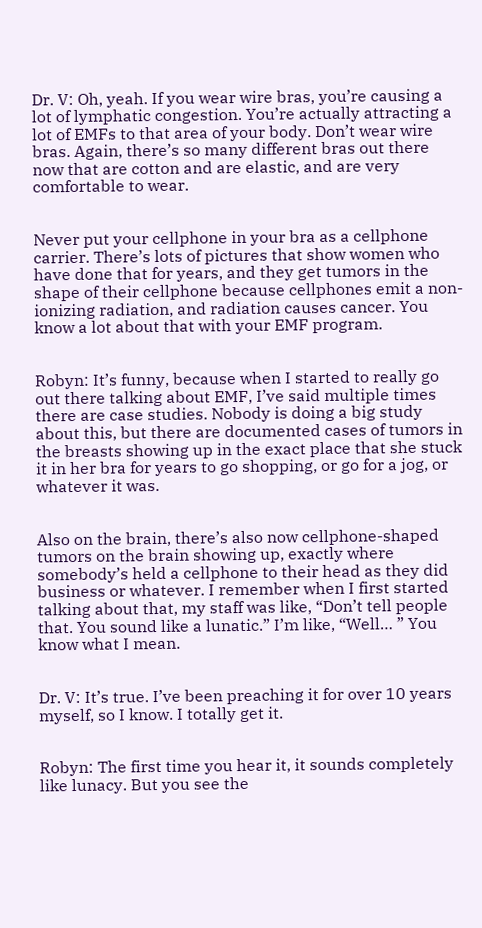Dr. V: Oh, yeah. If you wear wire bras, you’re causing a lot of lymphatic congestion. You’re actually attracting a lot of EMFs to that area of your body. Don’t wear wire bras. Again, there’s so many different bras out there now that are cotton and are elastic, and are very comfortable to wear.


Never put your cellphone in your bra as a cellphone carrier. There’s lots of pictures that show women who have done that for years, and they get tumors in the shape of their cellphone because cellphones emit a non-ionizing radiation, and radiation causes cancer. You know a lot about that with your EMF program.


Robyn: It’s funny, because when I started to really go out there talking about EMF, I’ve said multiple times there are case studies. Nobody is doing a big study about this, but there are documented cases of tumors in the breasts showing up in the exact place that she stuck it in her bra for years to go shopping, or go for a jog, or whatever it was.


Also on the brain, there’s also now cellphone-shaped tumors on the brain showing up, exactly where somebody’s held a cellphone to their head as they did business or whatever. I remember when I first started talking about that, my staff was like, “Don’t tell people that. You sound like a lunatic.” I’m like, “Well… ” You know what I mean.


Dr. V: It’s true. I’ve been preaching it for over 10 years myself, so I know. I totally get it.


Robyn: The first time you hear it, it sounds completely like lunacy. But you see the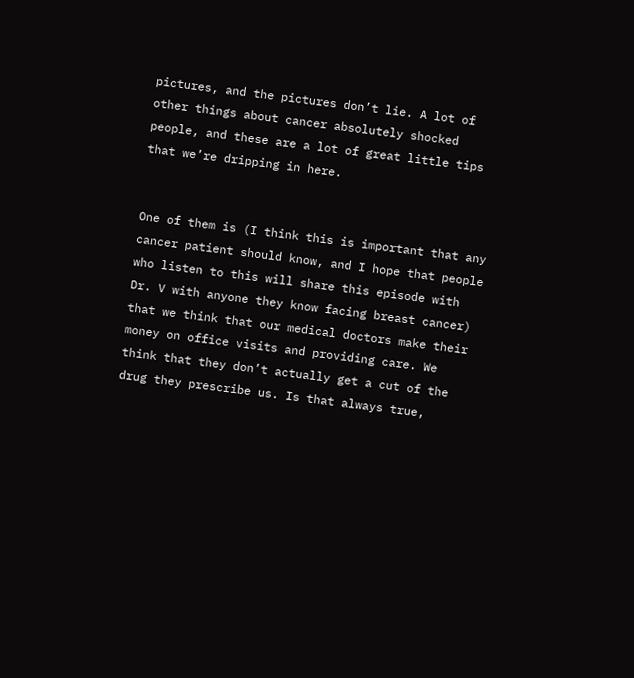pictures, and the pictures don’t lie. A lot of other things about cancer absolutely shocked people, and these are a lot of great little tips that we’re dripping in here.


One of them is (I think this is important that any cancer patient should know, and I hope that people who listen to this will share this episode with Dr. V with anyone they know facing breast cancer) that we think that our medical doctors make their money on office visits and providing care. We think that they don’t actually get a cut of the drug they prescribe us. Is that always true,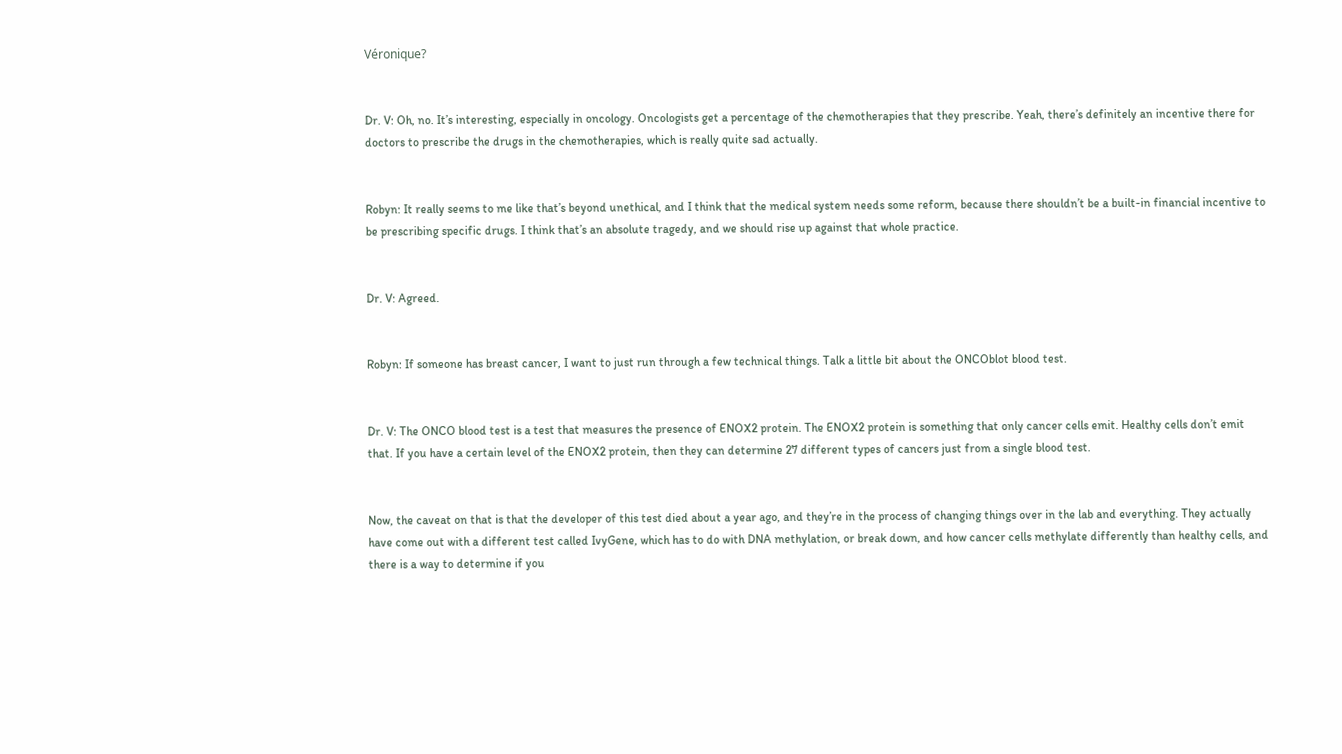Véronique?


Dr. V: Oh, no. It’s interesting, especially in oncology. Oncologists get a percentage of the chemotherapies that they prescribe. Yeah, there’s definitely an incentive there for doctors to prescribe the drugs in the chemotherapies, which is really quite sad actually.


Robyn: It really seems to me like that’s beyond unethical, and I think that the medical system needs some reform, because there shouldn’t be a built-in financial incentive to be prescribing specific drugs. I think that’s an absolute tragedy, and we should rise up against that whole practice.


Dr. V: Agreed.


Robyn: If someone has breast cancer, I want to just run through a few technical things. Talk a little bit about the ONCOblot blood test.


Dr. V: The ONCO blood test is a test that measures the presence of ENOX2 protein. The ENOX2 protein is something that only cancer cells emit. Healthy cells don’t emit that. If you have a certain level of the ENOX2 protein, then they can determine 27 different types of cancers just from a single blood test.


Now, the caveat on that is that the developer of this test died about a year ago, and they’re in the process of changing things over in the lab and everything. They actually have come out with a different test called IvyGene, which has to do with DNA methylation, or break down, and how cancer cells methylate differently than healthy cells, and there is a way to determine if you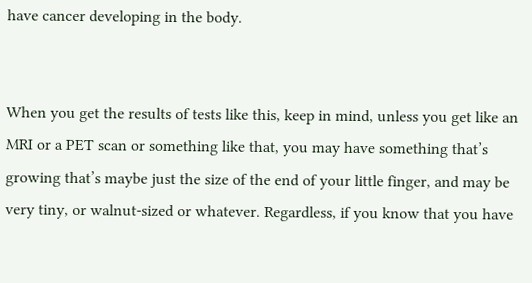have cancer developing in the body.


When you get the results of tests like this, keep in mind, unless you get like an MRI or a PET scan or something like that, you may have something that’s growing that’s maybe just the size of the end of your little finger, and may be very tiny, or walnut-sized or whatever. Regardless, if you know that you have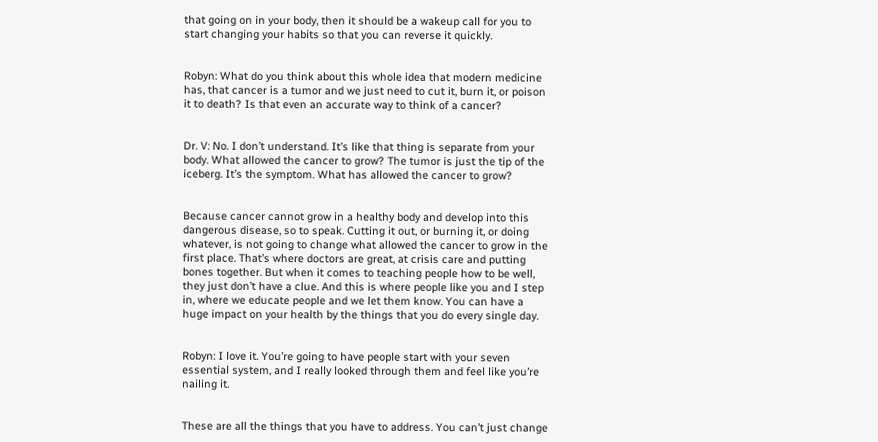that going on in your body, then it should be a wakeup call for you to start changing your habits so that you can reverse it quickly.


Robyn: What do you think about this whole idea that modern medicine has, that cancer is a tumor and we just need to cut it, burn it, or poison it to death? Is that even an accurate way to think of a cancer?


Dr. V: No. I don’t understand. It’s like that thing is separate from your body. What allowed the cancer to grow? The tumor is just the tip of the iceberg. It’s the symptom. What has allowed the cancer to grow?


Because cancer cannot grow in a healthy body and develop into this dangerous disease, so to speak. Cutting it out, or burning it, or doing whatever, is not going to change what allowed the cancer to grow in the first place. That’s where doctors are great, at crisis care and putting bones together. But when it comes to teaching people how to be well, they just don’t have a clue. And this is where people like you and I step in, where we educate people and we let them know. You can have a huge impact on your health by the things that you do every single day.


Robyn: I love it. You’re going to have people start with your seven essential system, and I really looked through them and feel like you’re nailing it.


These are all the things that you have to address. You can’t just change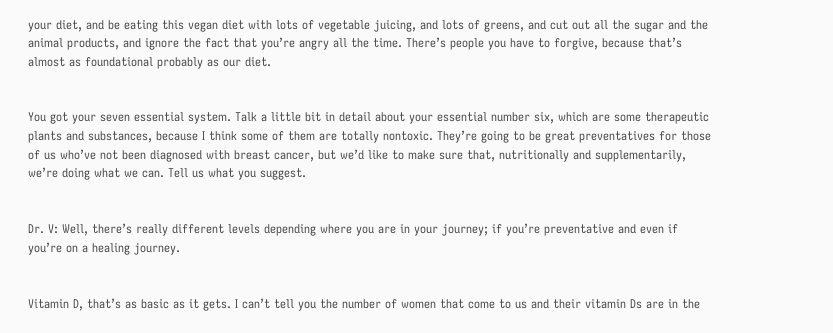your diet, and be eating this vegan diet with lots of vegetable juicing, and lots of greens, and cut out all the sugar and the animal products, and ignore the fact that you’re angry all the time. There’s people you have to forgive, because that’s almost as foundational probably as our diet.


You got your seven essential system. Talk a little bit in detail about your essential number six, which are some therapeutic plants and substances, because I think some of them are totally nontoxic. They’re going to be great preventatives for those of us who’ve not been diagnosed with breast cancer, but we’d like to make sure that, nutritionally and supplementarily, we’re doing what we can. Tell us what you suggest.


Dr. V: Well, there’s really different levels depending where you are in your journey; if you’re preventative and even if you’re on a healing journey.


Vitamin D, that’s as basic as it gets. I can’t tell you the number of women that come to us and their vitamin Ds are in the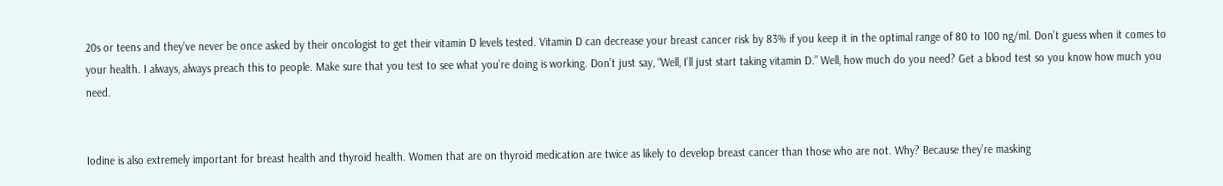20s or teens and they’ve never be once asked by their oncologist to get their vitamin D levels tested. Vitamin D can decrease your breast cancer risk by 83% if you keep it in the optimal range of 80 to 100 ng/ml. Don’t guess when it comes to your health. I always, always preach this to people. Make sure that you test to see what you’re doing is working. Don’t just say, “Well, I’ll just start taking vitamin D.” Well, how much do you need? Get a blood test so you know how much you need.


Iodine is also extremely important for breast health and thyroid health. Women that are on thyroid medication are twice as likely to develop breast cancer than those who are not. Why? Because they’re masking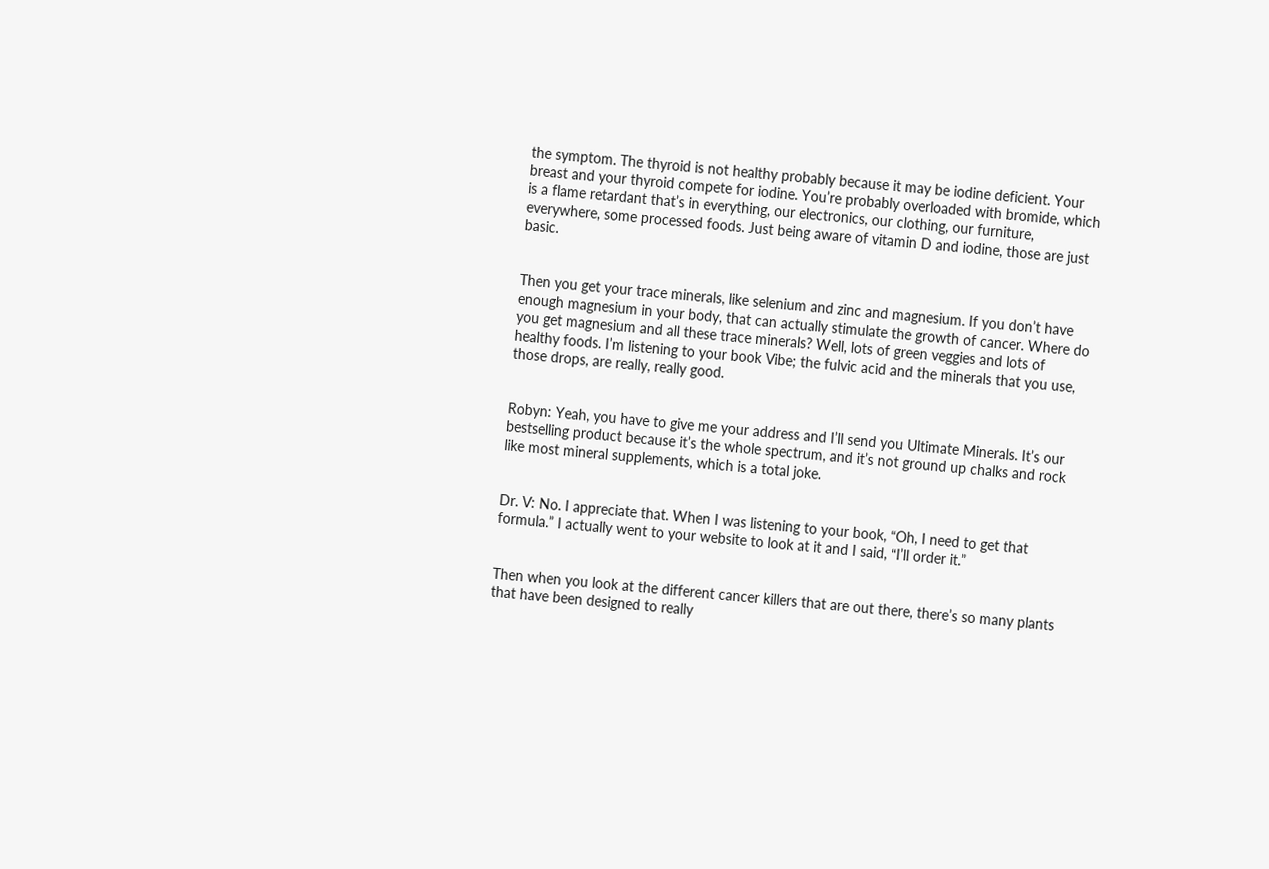the symptom. The thyroid is not healthy probably because it may be iodine deficient. Your breast and your thyroid compete for iodine. You’re probably overloaded with bromide, which is a flame retardant that’s in everything, our electronics, our clothing, our furniture, everywhere, some processed foods. Just being aware of vitamin D and iodine, those are just basic.


Then you get your trace minerals, like selenium and zinc and magnesium. If you don’t have enough magnesium in your body, that can actually stimulate the growth of cancer. Where do you get magnesium and all these trace minerals? Well, lots of green veggies and lots of healthy foods. I’m listening to your book Vibe; the fulvic acid and the minerals that you use, those drops, are really, really good.


Robyn: Yeah, you have to give me your address and I’ll send you Ultimate Minerals. It’s our bestselling product because it’s the whole spectrum, and it’s not ground up chalks and rock like most mineral supplements, which is a total joke.


Dr. V: No. I appreciate that. When I was listening to your book, “Oh, I need to get that formula.” I actually went to your website to look at it and I said, “I’ll order it.”


Then when you look at the different cancer killers that are out there, there’s so many plants that have been designed to really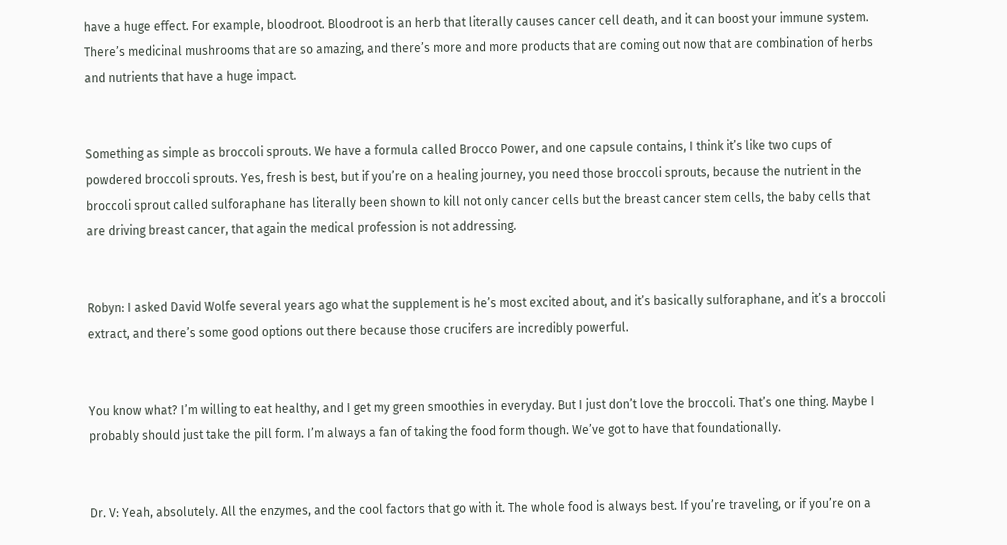have a huge effect. For example, bloodroot. Bloodroot is an herb that literally causes cancer cell death, and it can boost your immune system. There’s medicinal mushrooms that are so amazing, and there’s more and more products that are coming out now that are combination of herbs and nutrients that have a huge impact.


Something as simple as broccoli sprouts. We have a formula called Brocco Power, and one capsule contains, I think it’s like two cups of powdered broccoli sprouts. Yes, fresh is best, but if you’re on a healing journey, you need those broccoli sprouts, because the nutrient in the broccoli sprout called sulforaphane has literally been shown to kill not only cancer cells but the breast cancer stem cells, the baby cells that are driving breast cancer, that again the medical profession is not addressing.


Robyn: I asked David Wolfe several years ago what the supplement is he’s most excited about, and it’s basically sulforaphane, and it’s a broccoli extract, and there’s some good options out there because those crucifers are incredibly powerful.


You know what? I’m willing to eat healthy, and I get my green smoothies in everyday. But I just don’t love the broccoli. That’s one thing. Maybe I probably should just take the pill form. I’m always a fan of taking the food form though. We’ve got to have that foundationally.


Dr. V: Yeah, absolutely. All the enzymes, and the cool factors that go with it. The whole food is always best. If you’re traveling, or if you’re on a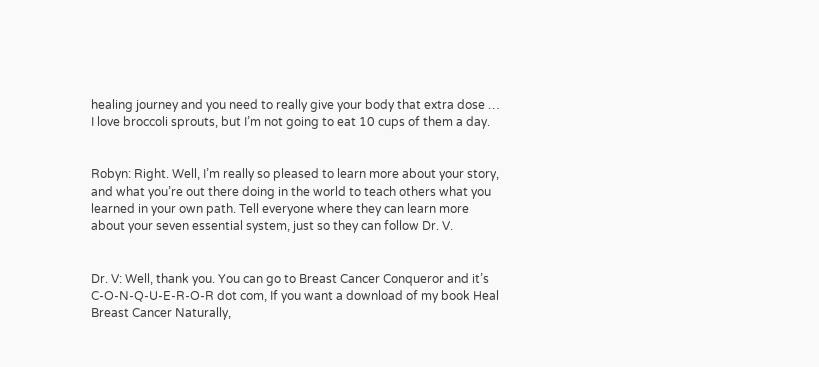healing journey and you need to really give your body that extra dose … I love broccoli sprouts, but I’m not going to eat 10 cups of them a day.


Robyn: Right. Well, I’m really so pleased to learn more about your story, and what you’re out there doing in the world to teach others what you learned in your own path. Tell everyone where they can learn more about your seven essential system, just so they can follow Dr. V.


Dr. V: Well, thank you. You can go to Breast Cancer Conqueror and it’s C-O-N-Q-U-E-R-O-R dot com, If you want a download of my book Heal Breast Cancer Naturally,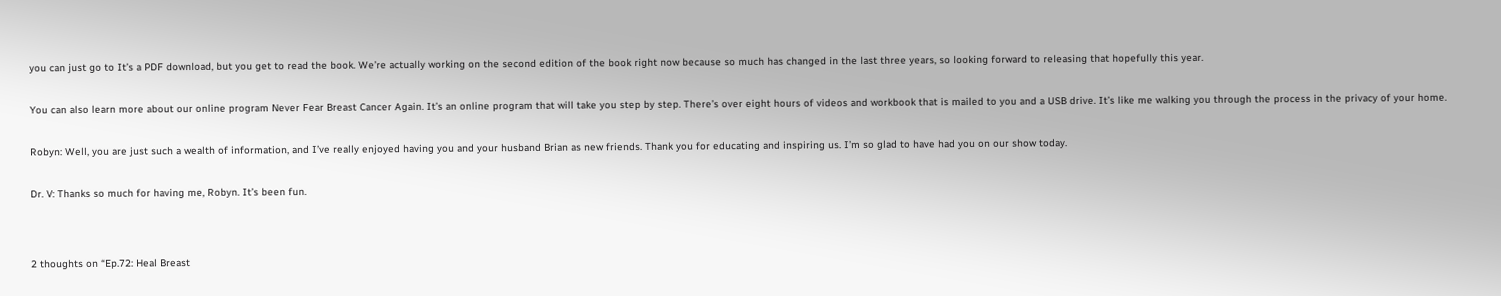you can just go to It’s a PDF download, but you get to read the book. We’re actually working on the second edition of the book right now because so much has changed in the last three years, so looking forward to releasing that hopefully this year.


You can also learn more about our online program Never Fear Breast Cancer Again. It’s an online program that will take you step by step. There’s over eight hours of videos and workbook that is mailed to you and a USB drive. It’s like me walking you through the process in the privacy of your home.


Robyn: Well, you are just such a wealth of information, and I’ve really enjoyed having you and your husband Brian as new friends. Thank you for educating and inspiring us. I’m so glad to have had you on our show today.


Dr. V: Thanks so much for having me, Robyn. It’s been fun.




2 thoughts on “Ep.72: Heal Breast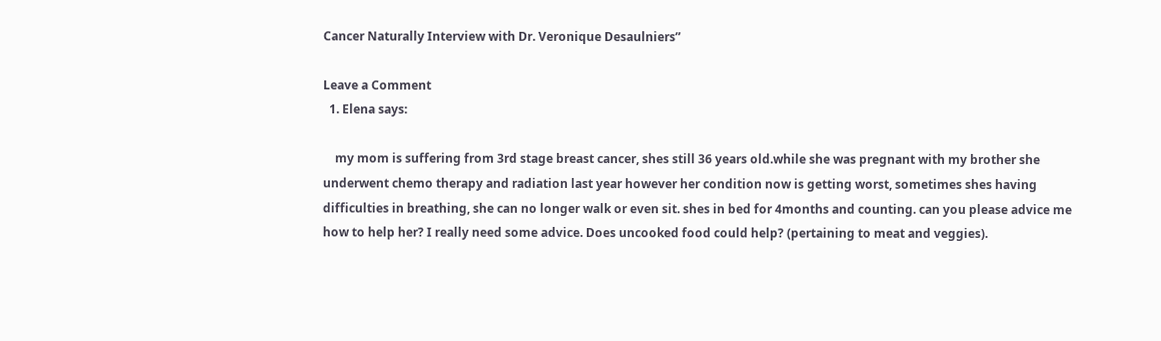Cancer Naturally Interview with Dr. Veronique Desaulniers”

Leave a Comment
  1. Elena says:

    my mom is suffering from 3rd stage breast cancer, shes still 36 years old.while she was pregnant with my brother she underwent chemo therapy and radiation last year however her condition now is getting worst, sometimes shes having difficulties in breathing, she can no longer walk or even sit. shes in bed for 4months and counting. can you please advice me how to help her? I really need some advice. Does uncooked food could help? (pertaining to meat and veggies).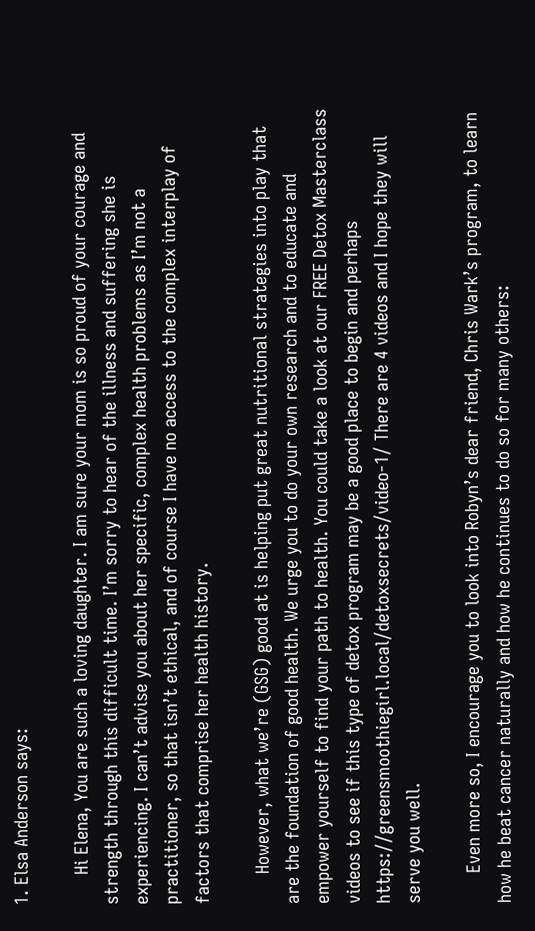1. Elsa Anderson says:

      Hi Elena, You are such a loving daughter. I am sure your mom is so proud of your courage and strength through this difficult time. I’m sorry to hear of the illness and suffering she is experiencing. I can’t advise you about her specific, complex health problems as I’m not a practitioner, so that isn’t ethical, and of course I have no access to the complex interplay of factors that comprise her health history.

      However, what we’re (GSG) good at is helping put great nutritional strategies into play that are the foundation of good health. We urge you to do your own research and to educate and empower yourself to find your path to health. You could take a look at our FREE Detox Masterclass videos to see if this type of detox program may be a good place to begin and perhaps https://greensmoothiegirl.local/detoxsecrets/video-1/ There are 4 videos and I hope they will serve you well.

      Even more so, I encourage you to look into Robyn’s dear friend, Chris Wark’s program, to learn how he beat cancer naturally and how he continues to do so for many others: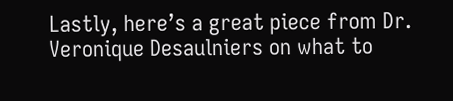Lastly, here’s a great piece from Dr. Veronique Desaulniers on what to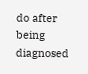do after being diagnosed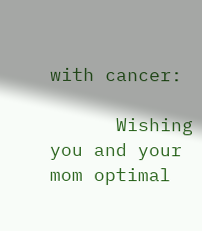with cancer:

      Wishing you and your mom optimal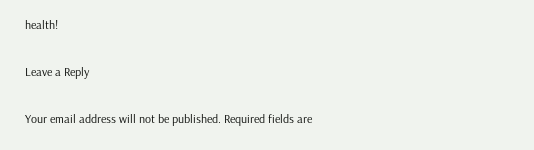health!

Leave a Reply

Your email address will not be published. Required fields are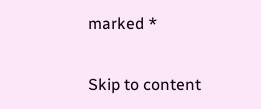marked *

Skip to content